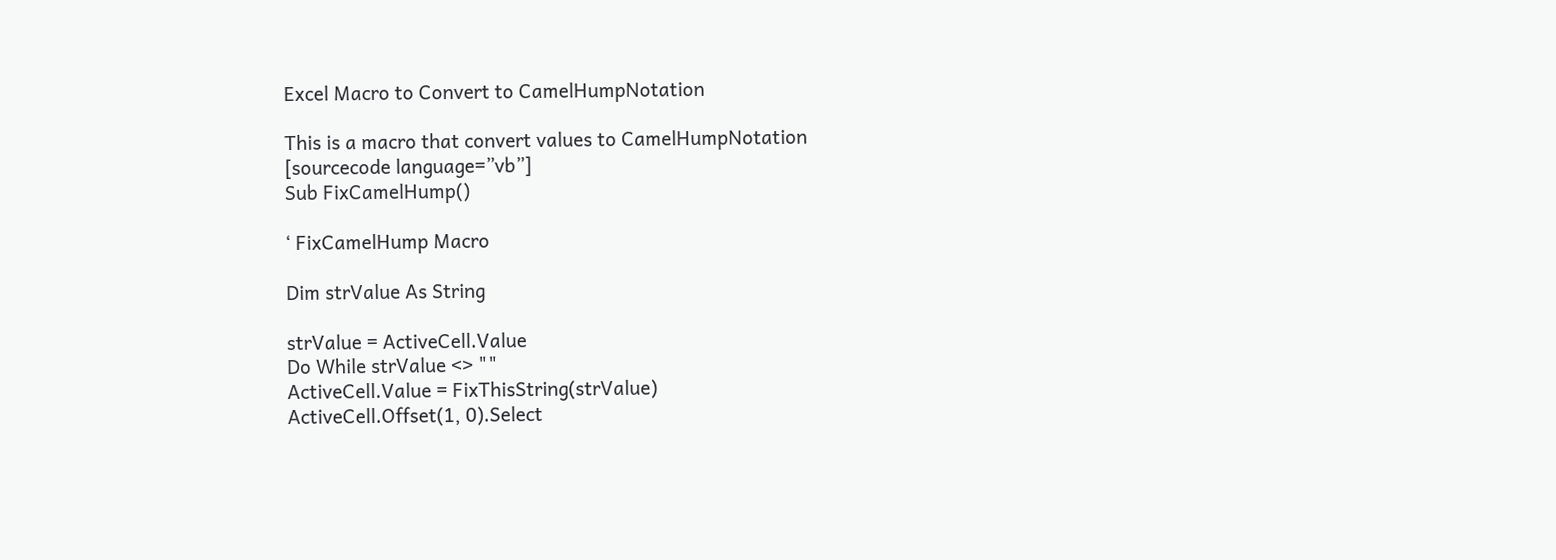Excel Macro to Convert to CamelHumpNotation

This is a macro that convert values to CamelHumpNotation
[sourcecode language=”vb”]
Sub FixCamelHump()

‘ FixCamelHump Macro

Dim strValue As String

strValue = ActiveCell.Value
Do While strValue <> ""
ActiveCell.Value = FixThisString(strValue)
ActiveCell.Offset(1, 0).Select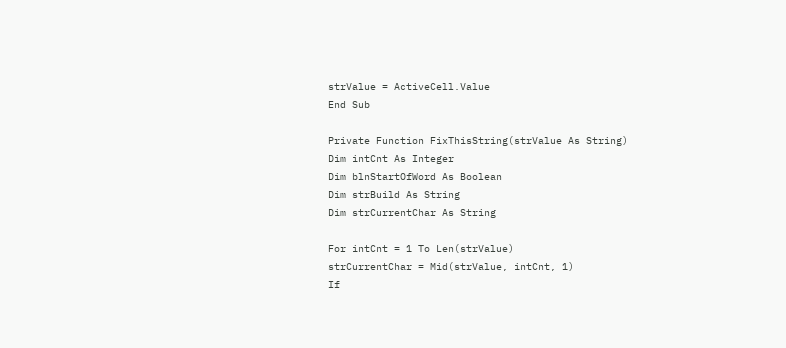strValue = ActiveCell.Value
End Sub

Private Function FixThisString(strValue As String)
Dim intCnt As Integer
Dim blnStartOfWord As Boolean
Dim strBuild As String
Dim strCurrentChar As String

For intCnt = 1 To Len(strValue)
strCurrentChar = Mid(strValue, intCnt, 1)
If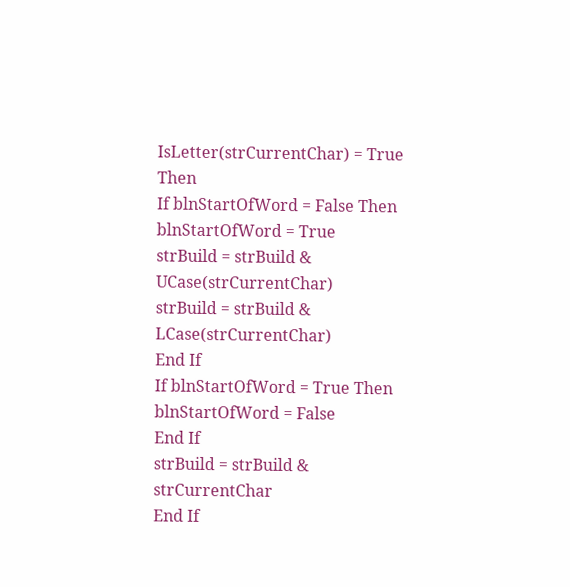IsLetter(strCurrentChar) = True Then
If blnStartOfWord = False Then
blnStartOfWord = True
strBuild = strBuild & UCase(strCurrentChar)
strBuild = strBuild & LCase(strCurrentChar)
End If
If blnStartOfWord = True Then
blnStartOfWord = False
End If
strBuild = strBuild & strCurrentChar
End If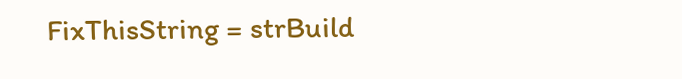FixThisString = strBuild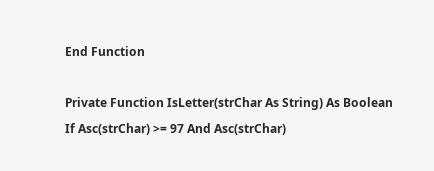End Function

Private Function IsLetter(strChar As String) As Boolean
If Asc(strChar) >= 97 And Asc(strChar)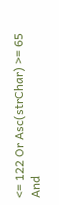<= 122 Or Asc(strChar) >= 65 And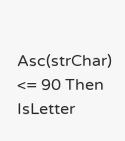Asc(strChar) <= 90 Then
IsLetter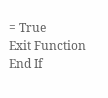= True
Exit Function
End If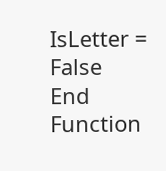IsLetter = False
End Function